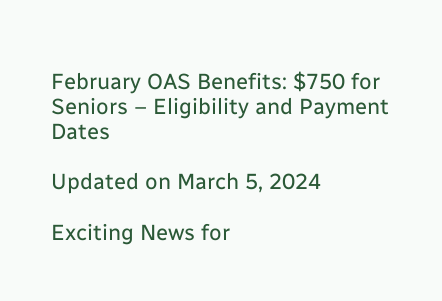February OAS Benefits: $750 for Seniors – Eligibility and Payment Dates

Updated on March 5, 2024

Exciting News for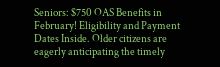Seniors: $750 OAS Benefits in February! Eligibility and Payment Dates Inside. Older citizens are eagerly anticipating the timely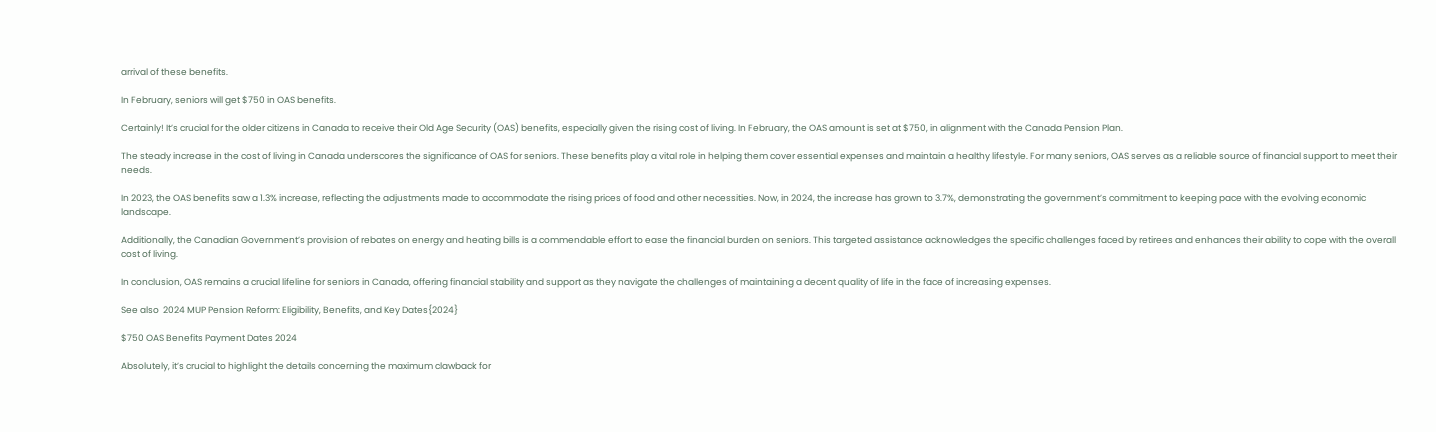arrival of these benefits.

In February, seniors will get $750 in OAS benefits.

Certainly! It’s crucial for the older citizens in Canada to receive their Old Age Security (OAS) benefits, especially given the rising cost of living. In February, the OAS amount is set at $750, in alignment with the Canada Pension Plan.

The steady increase in the cost of living in Canada underscores the significance of OAS for seniors. These benefits play a vital role in helping them cover essential expenses and maintain a healthy lifestyle. For many seniors, OAS serves as a reliable source of financial support to meet their needs.

In 2023, the OAS benefits saw a 1.3% increase, reflecting the adjustments made to accommodate the rising prices of food and other necessities. Now, in 2024, the increase has grown to 3.7%, demonstrating the government’s commitment to keeping pace with the evolving economic landscape.

Additionally, the Canadian Government’s provision of rebates on energy and heating bills is a commendable effort to ease the financial burden on seniors. This targeted assistance acknowledges the specific challenges faced by retirees and enhances their ability to cope with the overall cost of living.

In conclusion, OAS remains a crucial lifeline for seniors in Canada, offering financial stability and support as they navigate the challenges of maintaining a decent quality of life in the face of increasing expenses.

See also  2024 MUP Pension Reform: Eligibility, Benefits, and Key Dates{2024}

$750 OAS Benefits Payment Dates 2024

Absolutely, it’s crucial to highlight the details concerning the maximum clawback for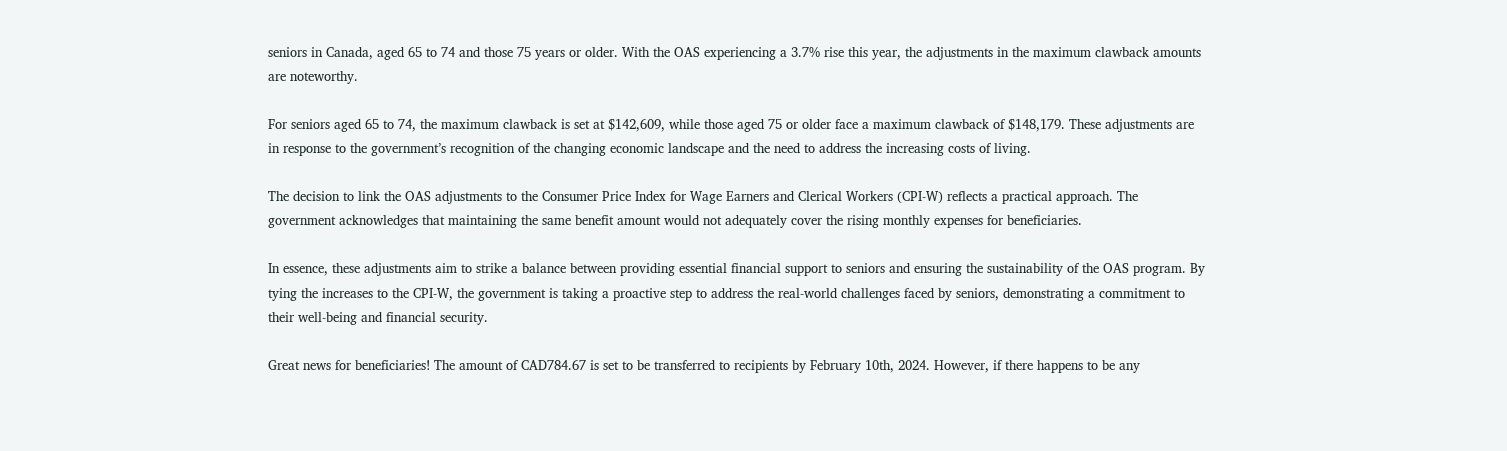seniors in Canada, aged 65 to 74 and those 75 years or older. With the OAS experiencing a 3.7% rise this year, the adjustments in the maximum clawback amounts are noteworthy.

For seniors aged 65 to 74, the maximum clawback is set at $142,609, while those aged 75 or older face a maximum clawback of $148,179. These adjustments are in response to the government’s recognition of the changing economic landscape and the need to address the increasing costs of living.

The decision to link the OAS adjustments to the Consumer Price Index for Wage Earners and Clerical Workers (CPI-W) reflects a practical approach. The government acknowledges that maintaining the same benefit amount would not adequately cover the rising monthly expenses for beneficiaries.

In essence, these adjustments aim to strike a balance between providing essential financial support to seniors and ensuring the sustainability of the OAS program. By tying the increases to the CPI-W, the government is taking a proactive step to address the real-world challenges faced by seniors, demonstrating a commitment to their well-being and financial security.

Great news for beneficiaries! The amount of CAD784.67 is set to be transferred to recipients by February 10th, 2024. However, if there happens to be any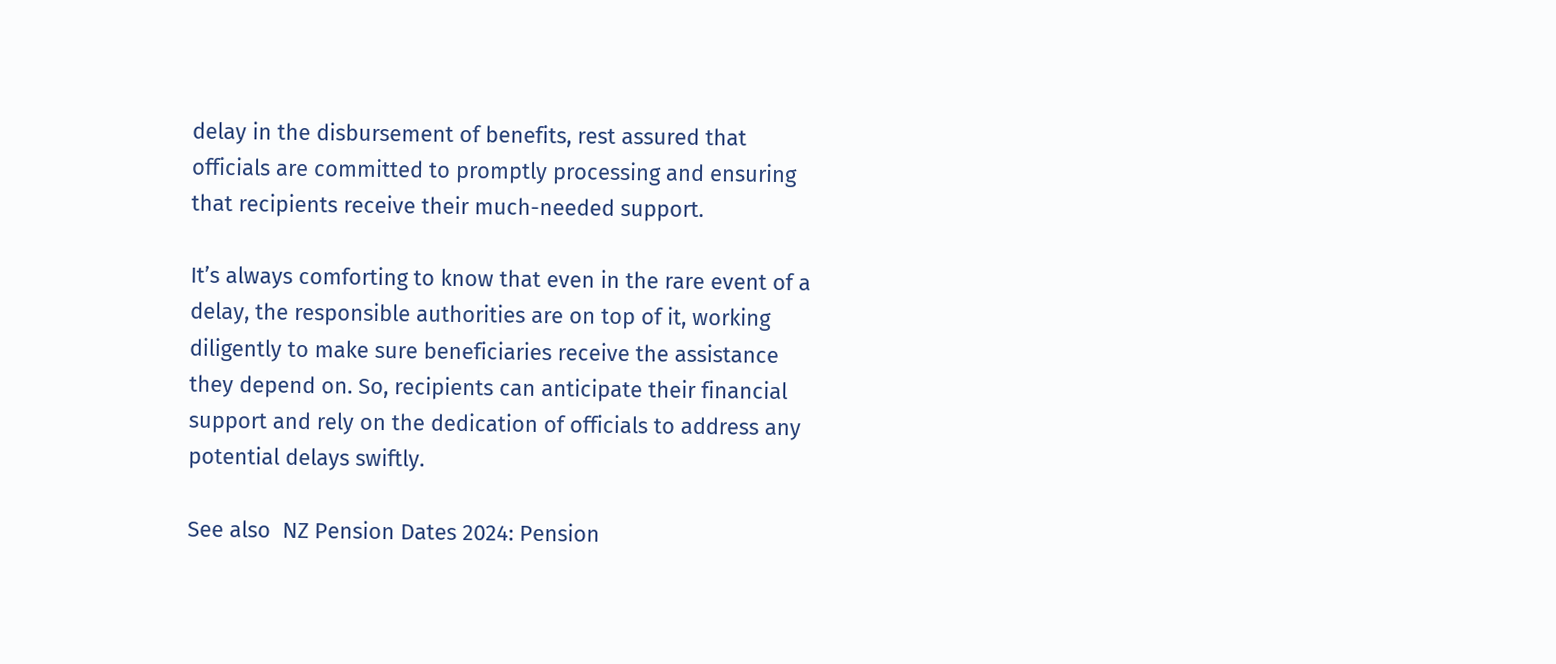delay in the disbursement of benefits, rest assured that officials are committed to promptly processing and ensuring that recipients receive their much-needed support.

It’s always comforting to know that even in the rare event of a delay, the responsible authorities are on top of it, working diligently to make sure beneficiaries receive the assistance they depend on. So, recipients can anticipate their financial support and rely on the dedication of officials to address any potential delays swiftly.

See also  NZ Pension Dates 2024: Pension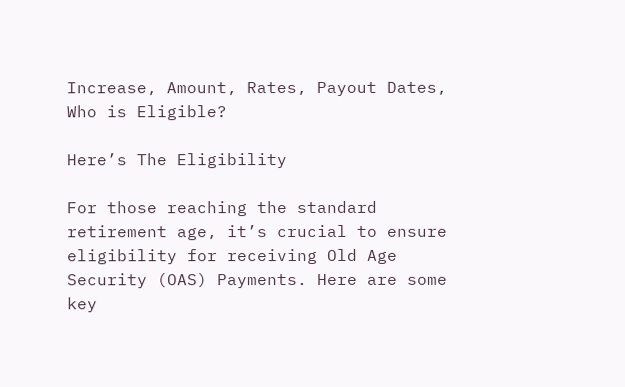Increase, Amount, Rates, Payout Dates, Who is Eligible?

Here’s The Eligibility

For those reaching the standard retirement age, it’s crucial to ensure eligibility for receiving Old Age Security (OAS) Payments. Here are some key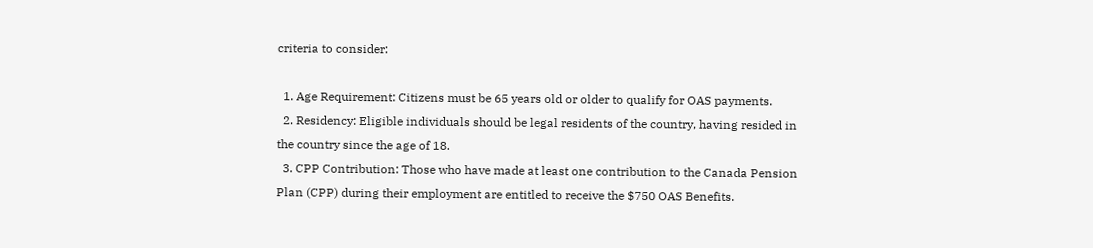criteria to consider:

  1. Age Requirement: Citizens must be 65 years old or older to qualify for OAS payments.
  2. Residency: Eligible individuals should be legal residents of the country, having resided in the country since the age of 18.
  3. CPP Contribution: Those who have made at least one contribution to the Canada Pension Plan (CPP) during their employment are entitled to receive the $750 OAS Benefits.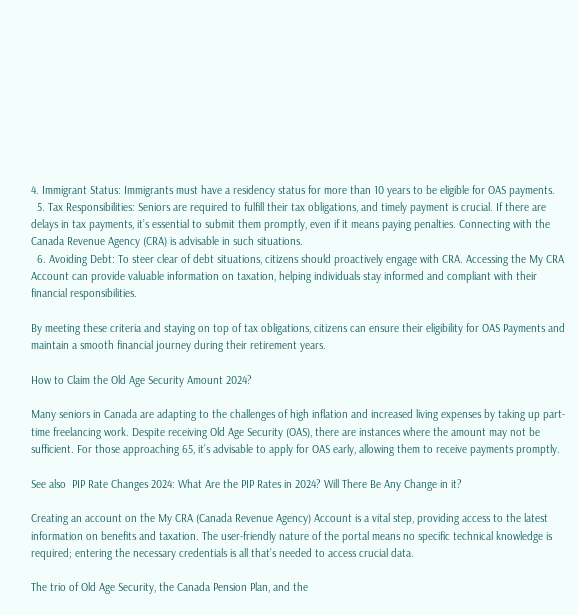4. Immigrant Status: Immigrants must have a residency status for more than 10 years to be eligible for OAS payments.
  5. Tax Responsibilities: Seniors are required to fulfill their tax obligations, and timely payment is crucial. If there are delays in tax payments, it’s essential to submit them promptly, even if it means paying penalties. Connecting with the Canada Revenue Agency (CRA) is advisable in such situations.
  6. Avoiding Debt: To steer clear of debt situations, citizens should proactively engage with CRA. Accessing the My CRA Account can provide valuable information on taxation, helping individuals stay informed and compliant with their financial responsibilities.

By meeting these criteria and staying on top of tax obligations, citizens can ensure their eligibility for OAS Payments and maintain a smooth financial journey during their retirement years.

How to Claim the Old Age Security Amount 2024?

Many seniors in Canada are adapting to the challenges of high inflation and increased living expenses by taking up part-time freelancing work. Despite receiving Old Age Security (OAS), there are instances where the amount may not be sufficient. For those approaching 65, it’s advisable to apply for OAS early, allowing them to receive payments promptly.

See also  PIP Rate Changes 2024: What Are the PIP Rates in 2024? Will There Be Any Change in it?

Creating an account on the My CRA (Canada Revenue Agency) Account is a vital step, providing access to the latest information on benefits and taxation. The user-friendly nature of the portal means no specific technical knowledge is required; entering the necessary credentials is all that’s needed to access crucial data.

The trio of Old Age Security, the Canada Pension Plan, and the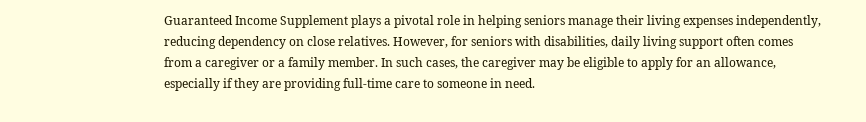Guaranteed Income Supplement plays a pivotal role in helping seniors manage their living expenses independently, reducing dependency on close relatives. However, for seniors with disabilities, daily living support often comes from a caregiver or a family member. In such cases, the caregiver may be eligible to apply for an allowance, especially if they are providing full-time care to someone in need.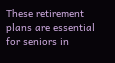These retirement plans are essential for seniors in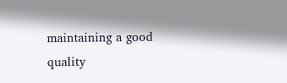maintaining a good quality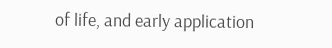of life, and early application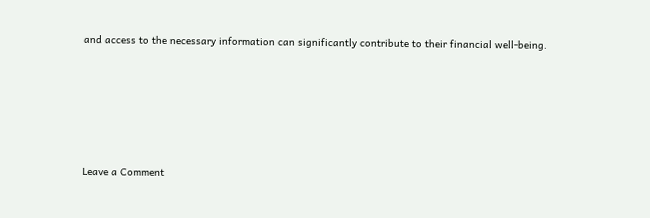and access to the necessary information can significantly contribute to their financial well-being.










Leave a Comment